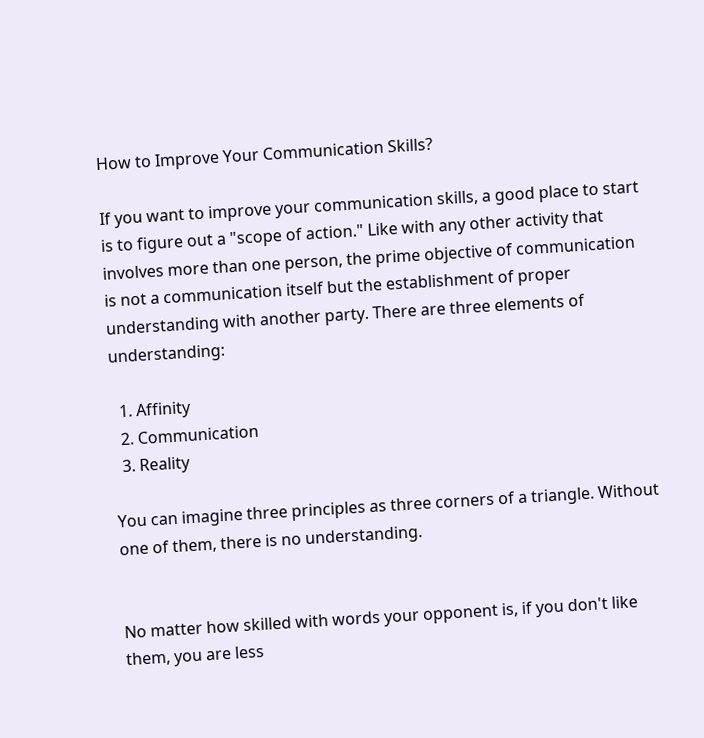How to Improve Your Communication Skills?

If you want to improve your communication skills, a good place to start is to figure out a "scope of action." Like with any other activity that involves more than one person, the prime objective of communication is not a communication itself but the establishment of proper understanding with another party. There are three elements of understanding:

  1. Affinity
  2. Communication
  3. Reality

You can imagine three principles as three corners of a triangle. Without one of them, there is no understanding.


No matter how skilled with words your opponent is, if you don't like them, you are less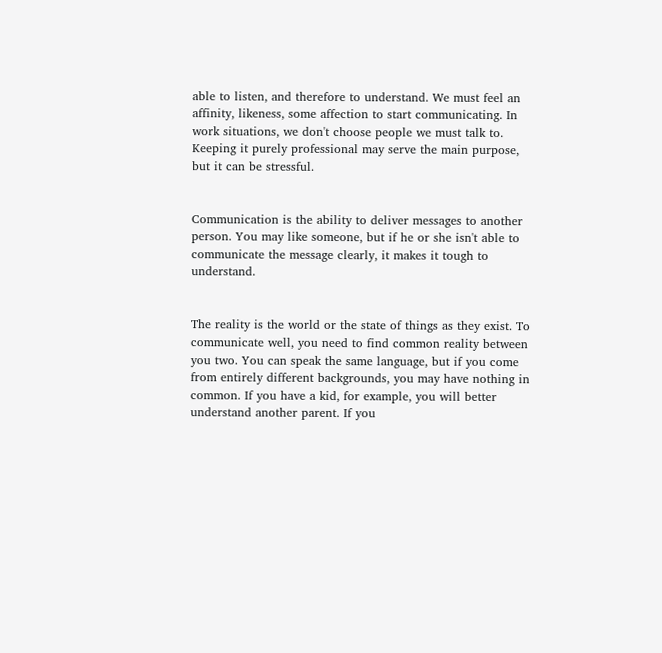able to listen, and therefore to understand. We must feel an affinity, likeness, some affection to start communicating. In work situations, we don't choose people we must talk to. Keeping it purely professional may serve the main purpose, but it can be stressful.


Communication is the ability to deliver messages to another person. You may like someone, but if he or she isn't able to communicate the message clearly, it makes it tough to understand.


The reality is the world or the state of things as they exist. To communicate well, you need to find common reality between you two. You can speak the same language, but if you come from entirely different backgrounds, you may have nothing in common. If you have a kid, for example, you will better understand another parent. If you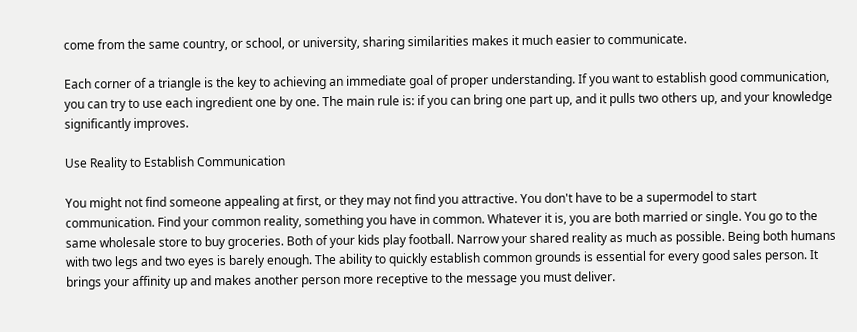come from the same country, or school, or university, sharing similarities makes it much easier to communicate.

Each corner of a triangle is the key to achieving an immediate goal of proper understanding. If you want to establish good communication, you can try to use each ingredient one by one. The main rule is: if you can bring one part up, and it pulls two others up, and your knowledge significantly improves.

Use Reality to Establish Communication

You might not find someone appealing at first, or they may not find you attractive. You don't have to be a supermodel to start communication. Find your common reality, something you have in common. Whatever it is, you are both married or single. You go to the same wholesale store to buy groceries. Both of your kids play football. Narrow your shared reality as much as possible. Being both humans with two legs and two eyes is barely enough. The ability to quickly establish common grounds is essential for every good sales person. It brings your affinity up and makes another person more receptive to the message you must deliver.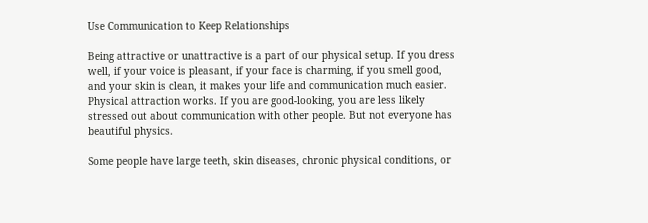Use Communication to Keep Relationships

Being attractive or unattractive is a part of our physical setup. If you dress well, if your voice is pleasant, if your face is charming, if you smell good, and your skin is clean, it makes your life and communication much easier. Physical attraction works. If you are good-looking, you are less likely stressed out about communication with other people. But not everyone has beautiful physics.

Some people have large teeth, skin diseases, chronic physical conditions, or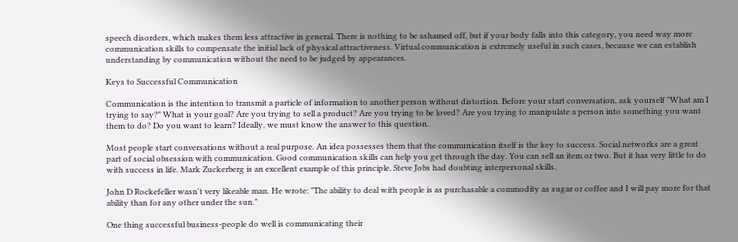speech disorders, which makes them less attractive in general. There is nothing to be ashamed off, but if your body falls into this category, you need way more communication skills to compensate the initial lack of physical attractiveness. Virtual communication is extremely useful in such cases, because we can establish understanding by communication without the need to be judged by appearances.

Keys to Successful Communication

Communication is the intention to transmit a particle of information to another person without distortion. Before your start conversation, ask yourself "What am I trying to say?" What is your goal? Are you trying to sell a product? Are you trying to be loved? Are you trying to manipulate a person into something you want them to do? Do you want to learn? Ideally, we must know the answer to this question.

Most people start conversations without a real purpose. An idea possesses them that the communication itself is the key to success. Social networks are a great part of social obsession with communication. Good communication skills can help you get through the day. You can sell an item or two. But it has very little to do with success in life. Mark Zuckerberg is an excellent example of this principle. Steve Jobs had doubting interpersonal skills.

John D Rockefeller wasn't very likeable man. He wrote: "The ability to deal with people is as purchasable a commodity as sugar or coffee and I will pay more for that ability than for any other under the sun."

One thing successful business-people do well is communicating their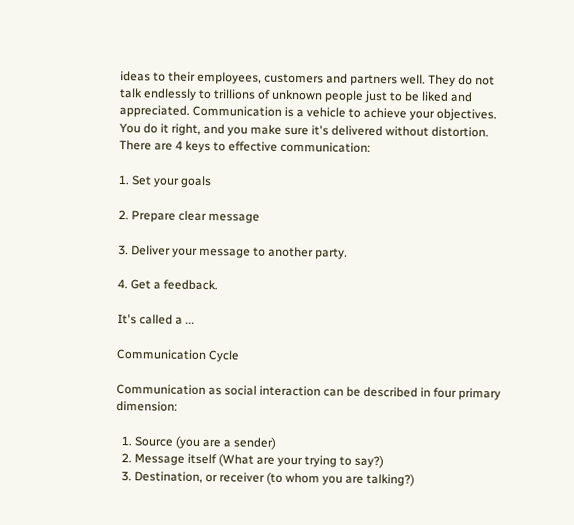ideas to their employees, customers and partners well. They do not talk endlessly to trillions of unknown people just to be liked and appreciated. Communication is a vehicle to achieve your objectives. You do it right, and you make sure it's delivered without distortion. There are 4 keys to effective communication:

1. Set your goals

2. Prepare clear message

3. Deliver your message to another party.

4. Get a feedback.

It's called a ...

Communication Cycle

Communication as social interaction can be described in four primary dimension:

  1. Source (you are a sender)
  2. Message itself (What are your trying to say?)
  3. Destination, or receiver (to whom you are talking?)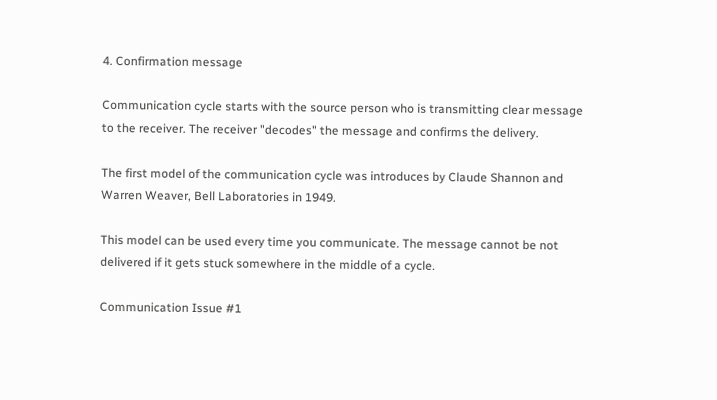4. Confirmation message

Communication cycle starts with the source person who is transmitting clear message to the receiver. The receiver "decodes" the message and confirms the delivery.

The first model of the communication cycle was introduces by Claude Shannon and Warren Weaver, Bell Laboratories in 1949.

This model can be used every time you communicate. The message cannot be not delivered if it gets stuck somewhere in the middle of a cycle.

Communication Issue #1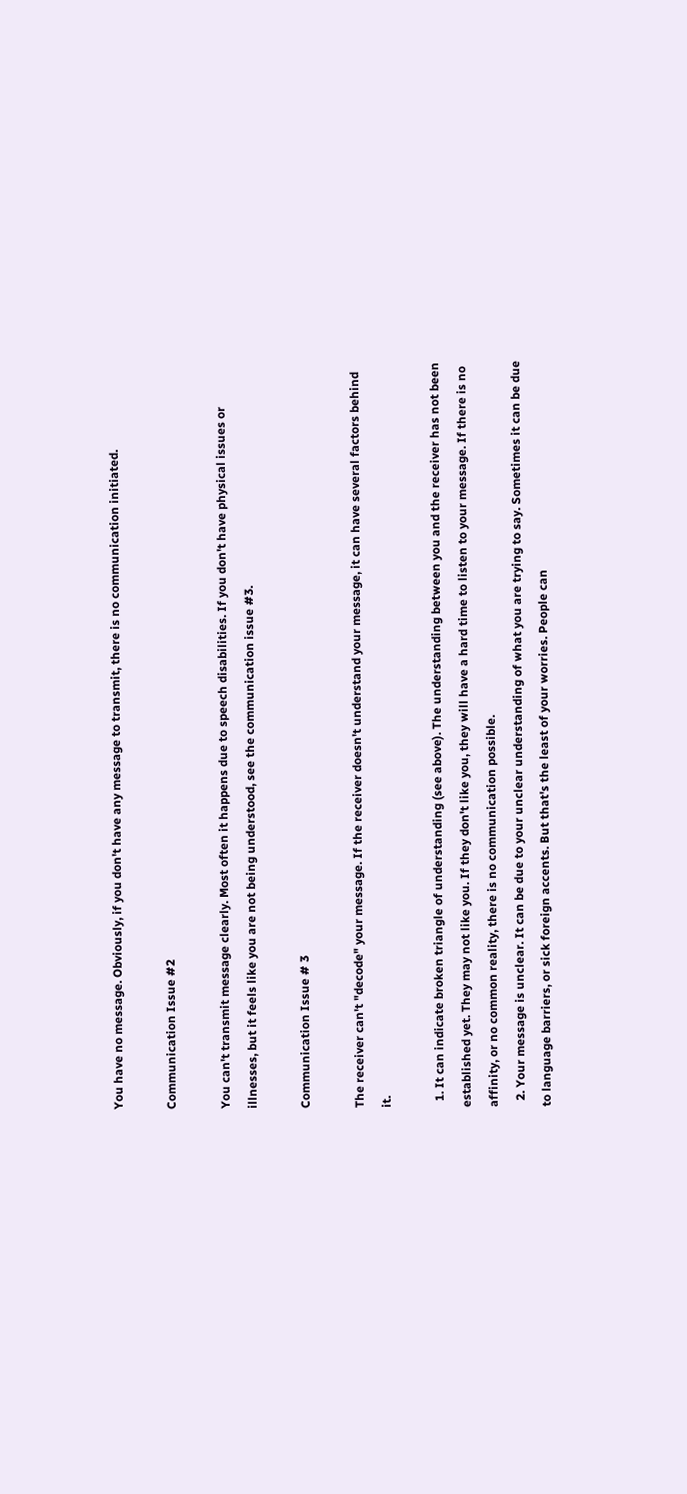You have no message. Obviously, if you don't have any message to transmit, there is no communication initiated.

Communication Issue #2

You can't transmit message clearly. Most often it happens due to speech disabilities. If you don't have physical issues or illnesses, but it feels like you are not being understood, see the communication issue #3.

Communication Issue # 3

The receiver can't "decode" your message. If the receiver doesn't understand your message, it can have several factors behind it.

  1. It can indicate broken triangle of understanding (see above). The understanding between you and the receiver has not been established yet. They may not like you. If they don't like you, they will have a hard time to listen to your message. If there is no affinity, or no common reality, there is no communication possible.
  2. Your message is unclear. It can be due to your unclear understanding of what you are trying to say. Sometimes it can be due to language barriers, or sick foreign accents. But that's the least of your worries. People can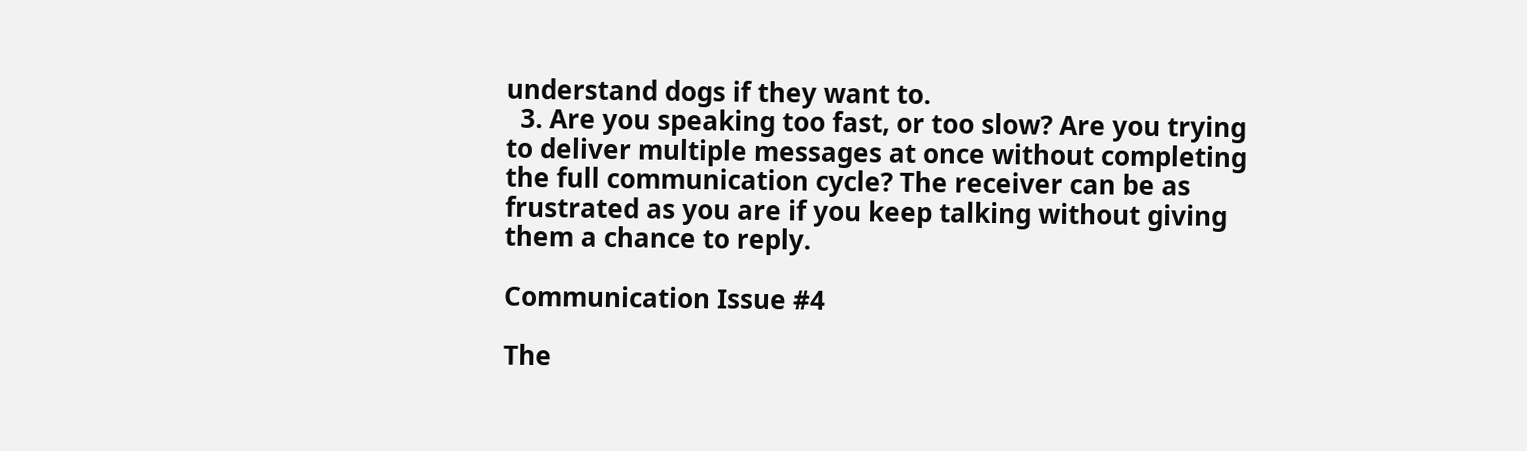understand dogs if they want to.
  3. Are you speaking too fast, or too slow? Are you trying to deliver multiple messages at once without completing the full communication cycle? The receiver can be as frustrated as you are if you keep talking without giving them a chance to reply.

Communication Issue #4

The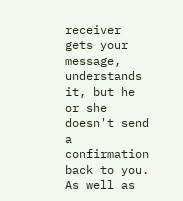receiver gets your message, understands it, but he or she doesn't send a confirmation back to you. As well as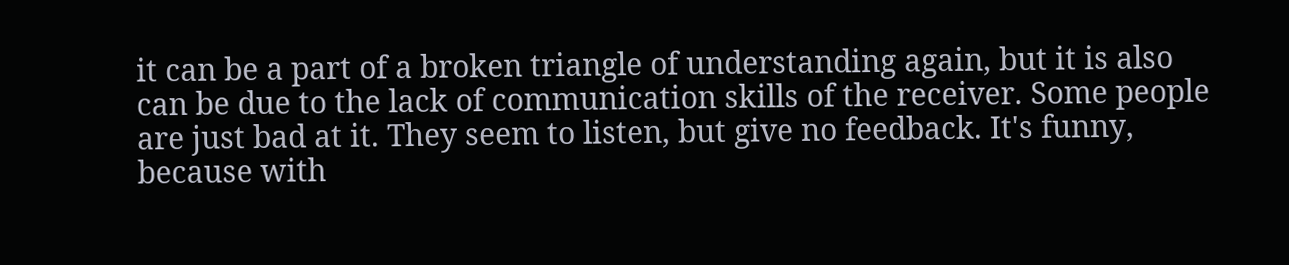it can be a part of a broken triangle of understanding again, but it is also can be due to the lack of communication skills of the receiver. Some people are just bad at it. They seem to listen, but give no feedback. It's funny, because with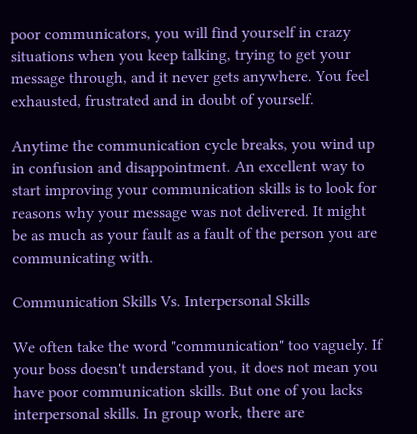poor communicators, you will find yourself in crazy situations when you keep talking, trying to get your message through, and it never gets anywhere. You feel exhausted, frustrated and in doubt of yourself.

Anytime the communication cycle breaks, you wind up in confusion and disappointment. An excellent way to start improving your communication skills is to look for reasons why your message was not delivered. It might be as much as your fault as a fault of the person you are communicating with.

Communication Skills Vs. Interpersonal Skills

We often take the word "communication" too vaguely. If your boss doesn't understand you, it does not mean you have poor communication skills. But one of you lacks interpersonal skills. In group work, there are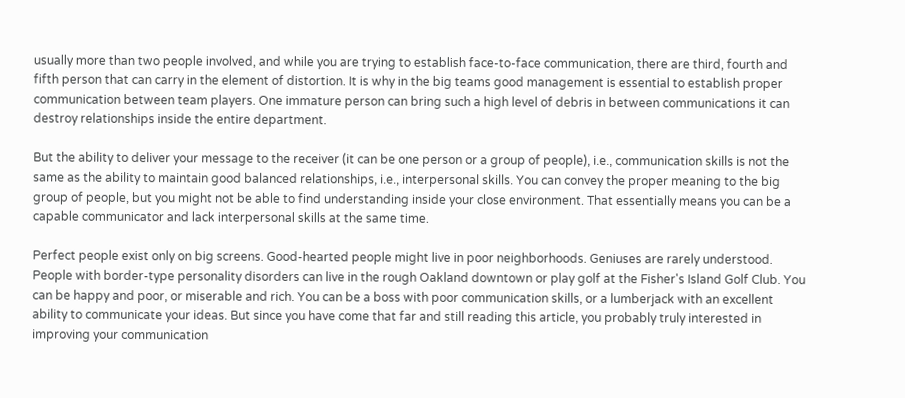usually more than two people involved, and while you are trying to establish face-to-face communication, there are third, fourth and fifth person that can carry in the element of distortion. It is why in the big teams good management is essential to establish proper communication between team players. One immature person can bring such a high level of debris in between communications it can destroy relationships inside the entire department.

But the ability to deliver your message to the receiver (it can be one person or a group of people), i.e., communication skills is not the same as the ability to maintain good balanced relationships, i.e., interpersonal skills. You can convey the proper meaning to the big group of people, but you might not be able to find understanding inside your close environment. That essentially means you can be a capable communicator and lack interpersonal skills at the same time.

Perfect people exist only on big screens. Good-hearted people might live in poor neighborhoods. Geniuses are rarely understood. People with border-type personality disorders can live in the rough Oakland downtown or play golf at the Fisher's Island Golf Club. You can be happy and poor, or miserable and rich. You can be a boss with poor communication skills, or a lumberjack with an excellent ability to communicate your ideas. But since you have come that far and still reading this article, you probably truly interested in improving your communication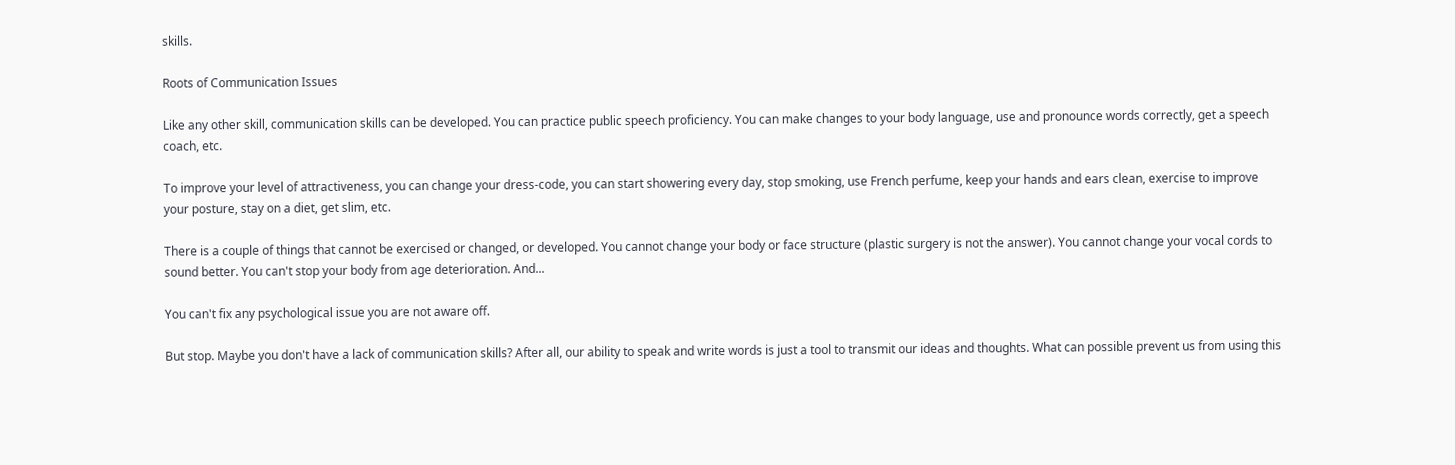skills.

Roots of Communication Issues

Like any other skill, communication skills can be developed. You can practice public speech proficiency. You can make changes to your body language, use and pronounce words correctly, get a speech coach, etc.

To improve your level of attractiveness, you can change your dress-code, you can start showering every day, stop smoking, use French perfume, keep your hands and ears clean, exercise to improve your posture, stay on a diet, get slim, etc.

There is a couple of things that cannot be exercised or changed, or developed. You cannot change your body or face structure (plastic surgery is not the answer). You cannot change your vocal cords to sound better. You can't stop your body from age deterioration. And...

You can't fix any psychological issue you are not aware off.

But stop. Maybe you don't have a lack of communication skills? After all, our ability to speak and write words is just a tool to transmit our ideas and thoughts. What can possible prevent us from using this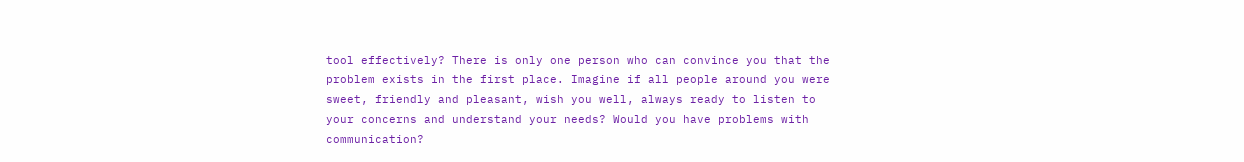tool effectively? There is only one person who can convince you that the problem exists in the first place. Imagine if all people around you were sweet, friendly and pleasant, wish you well, always ready to listen to your concerns and understand your needs? Would you have problems with communication?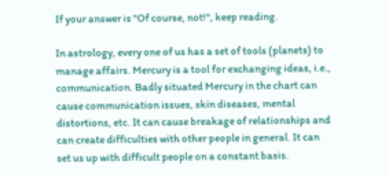If your answer is "Of course, not!", keep reading.

In astrology, every one of us has a set of tools (planets) to manage affairs. Mercury is a tool for exchanging ideas, i.e., communication. Badly situated Mercury in the chart can cause communication issues, skin diseases, mental distortions, etc. It can cause breakage of relationships and can create difficulties with other people in general. It can set us up with difficult people on a constant basis.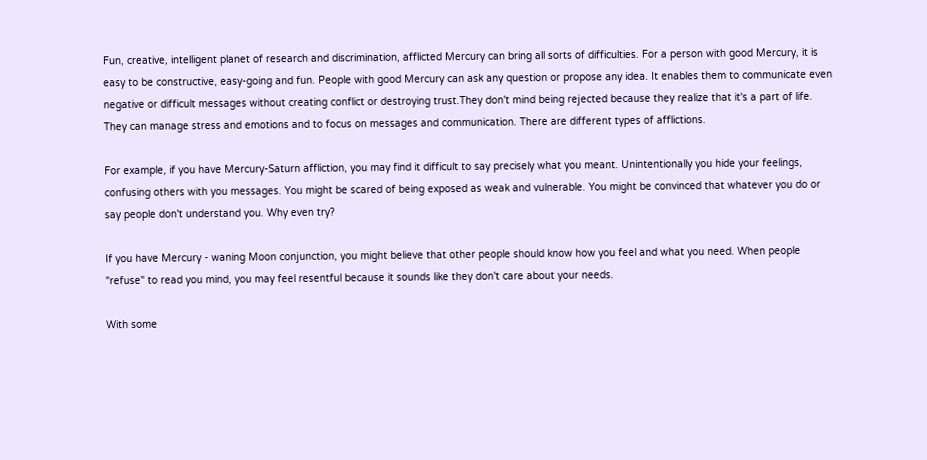Fun, creative, intelligent planet of research and discrimination, afflicted Mercury can bring all sorts of difficulties. For a person with good Mercury, it is easy to be constructive, easy-going and fun. People with good Mercury can ask any question or propose any idea. It enables them to communicate even negative or difficult messages without creating conflict or destroying trust.They don't mind being rejected because they realize that it's a part of life. They can manage stress and emotions and to focus on messages and communication. There are different types of afflictions.

For example, if you have Mercury-Saturn affliction, you may find it difficult to say precisely what you meant. Unintentionally you hide your feelings, confusing others with you messages. You might be scared of being exposed as weak and vulnerable. You might be convinced that whatever you do or say people don't understand you. Why even try?

If you have Mercury - waning Moon conjunction, you might believe that other people should know how you feel and what you need. When people "refuse" to read you mind, you may feel resentful because it sounds like they don't care about your needs.

With some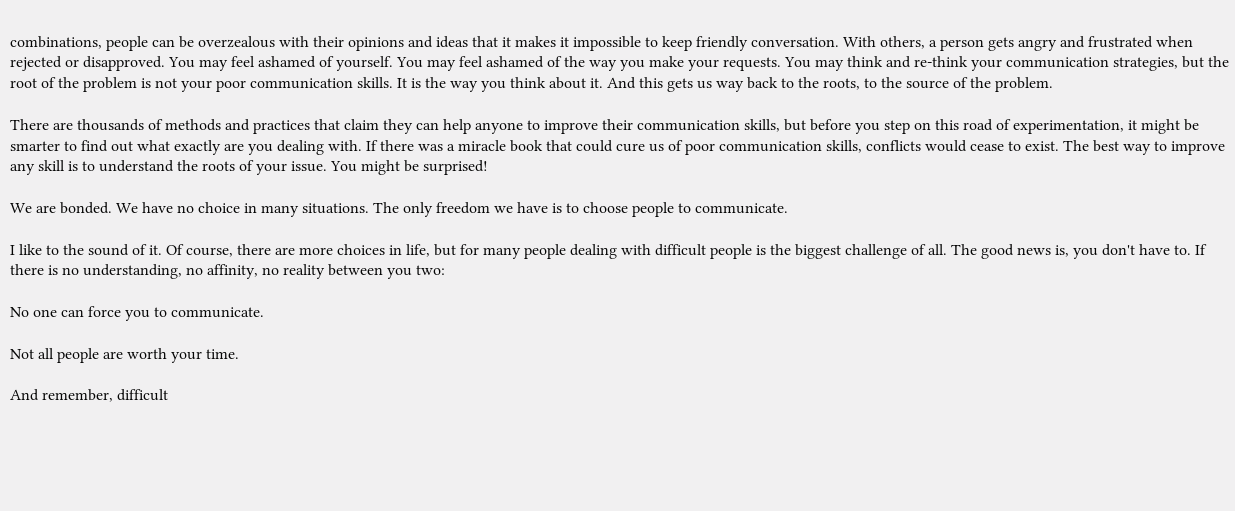combinations, people can be overzealous with their opinions and ideas that it makes it impossible to keep friendly conversation. With others, a person gets angry and frustrated when rejected or disapproved. You may feel ashamed of yourself. You may feel ashamed of the way you make your requests. You may think and re-think your communication strategies, but the root of the problem is not your poor communication skills. It is the way you think about it. And this gets us way back to the roots, to the source of the problem.

There are thousands of methods and practices that claim they can help anyone to improve their communication skills, but before you step on this road of experimentation, it might be smarter to find out what exactly are you dealing with. If there was a miracle book that could cure us of poor communication skills, conflicts would cease to exist. The best way to improve any skill is to understand the roots of your issue. You might be surprised!

We are bonded. We have no choice in many situations. The only freedom we have is to choose people to communicate.

I like to the sound of it. Of course, there are more choices in life, but for many people dealing with difficult people is the biggest challenge of all. The good news is, you don't have to. If there is no understanding, no affinity, no reality between you two:

No one can force you to communicate.

Not all people are worth your time.

And remember, difficult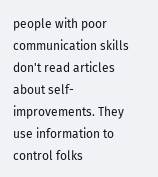people with poor communication skills don't read articles about self-improvements. They use information to control folks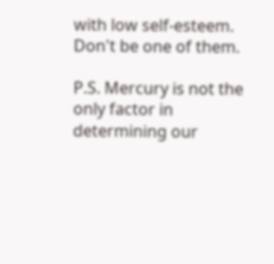with low self-esteem. Don't be one of them.

P.S. Mercury is not the only factor in determining our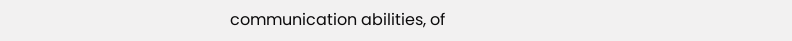communication abilities, of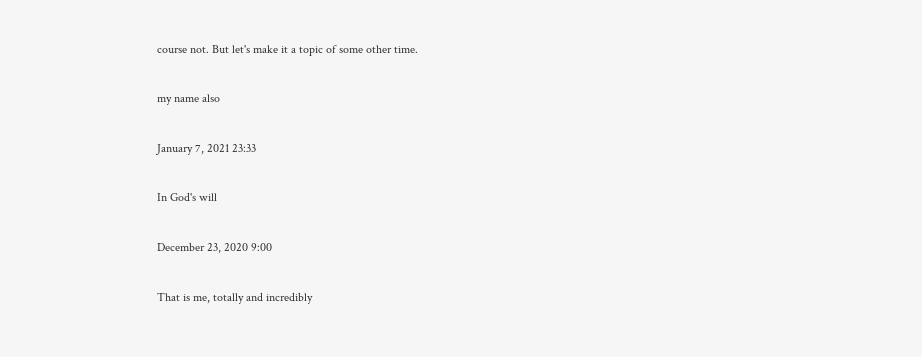course not. But let's make it a topic of some other time.

my name also

January 7, 2021 23:33

In God's will

December 23, 2020 9:00

That is me, totally and incredibly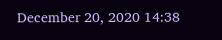December 20, 2020 14:38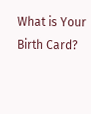What is Your Birth Card?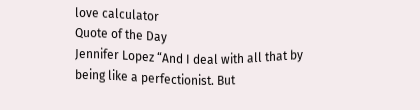love calculator
Quote of the Day
Jennifer Lopez “And I deal with all that by being like a perfectionist. But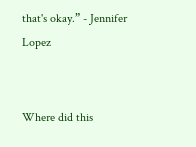that's okay.” - Jennifer Lopez


Where did this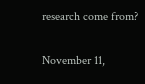research come from?

November 11,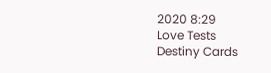2020 8:29
Love Tests
Destiny Cards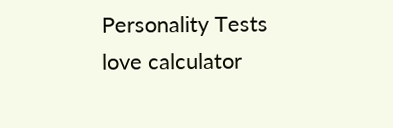Personality Tests
love calculator